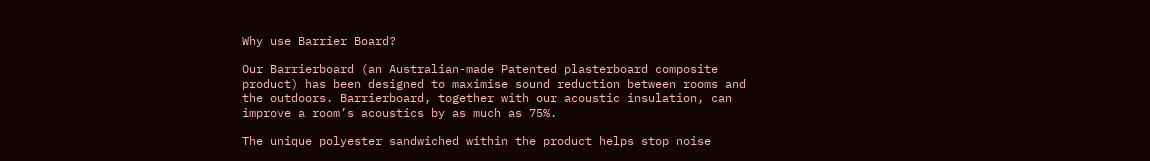Why use Barrier Board?

Our Barrierboard (an Australian-made Patented plasterboard composite product) has been designed to maximise sound reduction between rooms and the outdoors. Barrierboard, together with our acoustic insulation, can improve a room’s acoustics by as much as 75%.

The unique polyester sandwiched within the product helps stop noise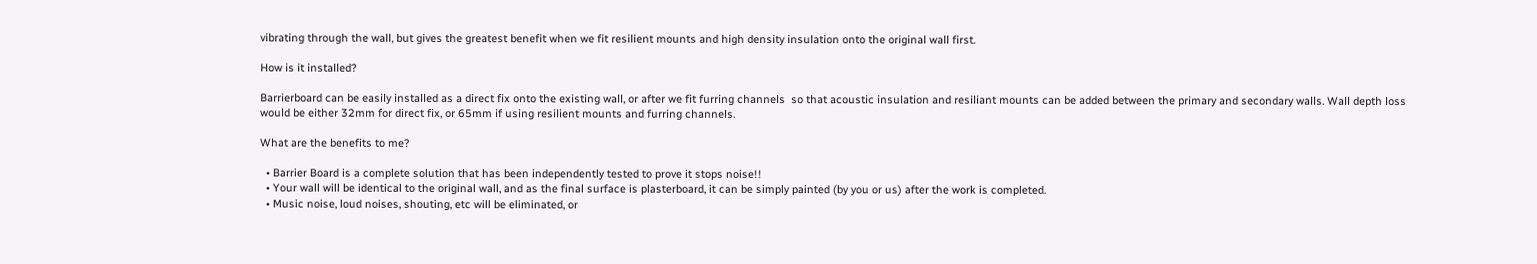vibrating through the wall, but gives the greatest benefit when we fit resilient mounts and high density insulation onto the original wall first.

How is it installed?

Barrierboard can be easily installed as a direct fix onto the existing wall, or after we fit furring channels  so that acoustic insulation and resiliant mounts can be added between the primary and secondary walls. Wall depth loss would be either 32mm for direct fix, or 65mm if using resilient mounts and furring channels.

What are the benefits to me?

  • Barrier Board is a complete solution that has been independently tested to prove it stops noise!!
  • Your wall will be identical to the original wall, and as the final surface is plasterboard, it can be simply painted (by you or us) after the work is completed.
  • Music noise, loud noises, shouting, etc will be eliminated, or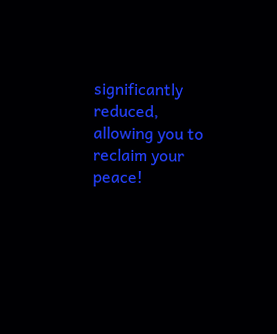significantly reduced, allowing you to reclaim your peace!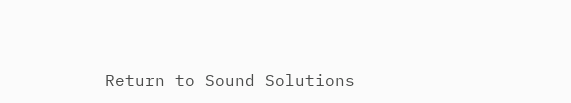Return to Sound Solutions